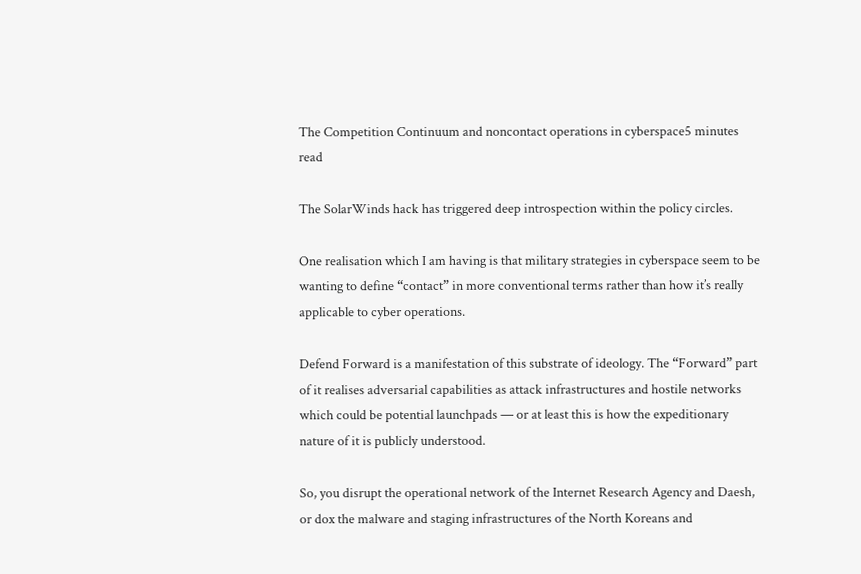The Competition Continuum and noncontact operations in cyberspace5 minutes read

The SolarWinds hack has triggered deep introspection within the policy circles.

One realisation which I am having is that military strategies in cyberspace seem to be wanting to define “contact” in more conventional terms rather than how it’s really applicable to cyber operations.

Defend Forward is a manifestation of this substrate of ideology. The “Forward” part of it realises adversarial capabilities as attack infrastructures and hostile networks which could be potential launchpads — or at least this is how the expeditionary nature of it is publicly understood.

So, you disrupt the operational network of the Internet Research Agency and Daesh, or dox the malware and staging infrastructures of the North Koreans and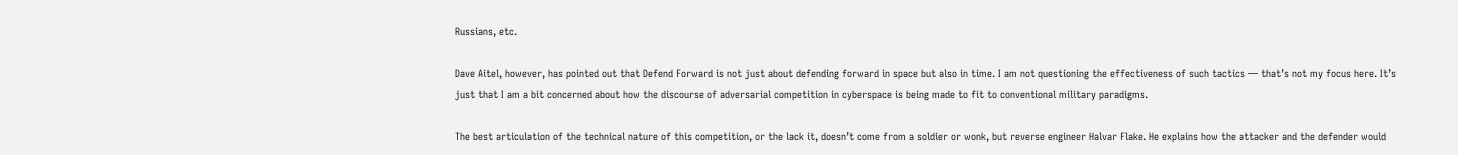Russians, etc.

Dave Aitel, however, has pointed out that Defend Forward is not just about defending forward in space but also in time. I am not questioning the effectiveness of such tactics — that’s not my focus here. It’s just that I am a bit concerned about how the discourse of adversarial competition in cyberspace is being made to fit to conventional military paradigms.

The best articulation of the technical nature of this competition, or the lack it, doesn’t come from a soldier or wonk, but reverse engineer Halvar Flake. He explains how the attacker and the defender would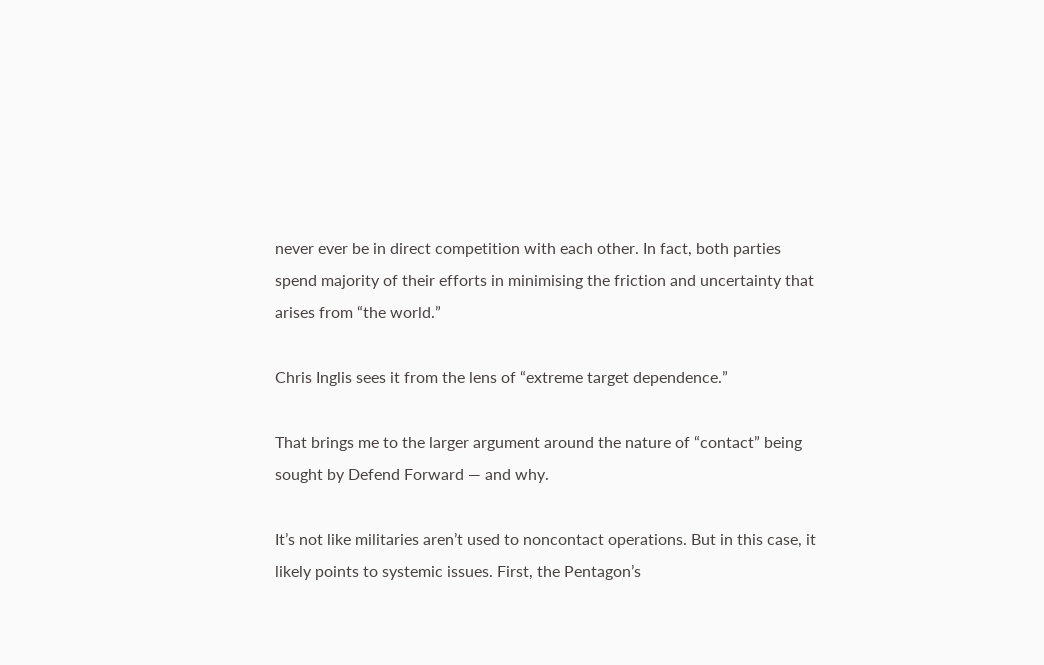never ever be in direct competition with each other. In fact, both parties spend majority of their efforts in minimising the friction and uncertainty that arises from “the world.”

Chris Inglis sees it from the lens of “extreme target dependence.”

That brings me to the larger argument around the nature of “contact” being sought by Defend Forward — and why.

It’s not like militaries aren’t used to noncontact operations. But in this case, it likely points to systemic issues. First, the Pentagon’s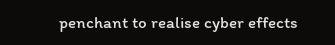penchant to realise cyber effects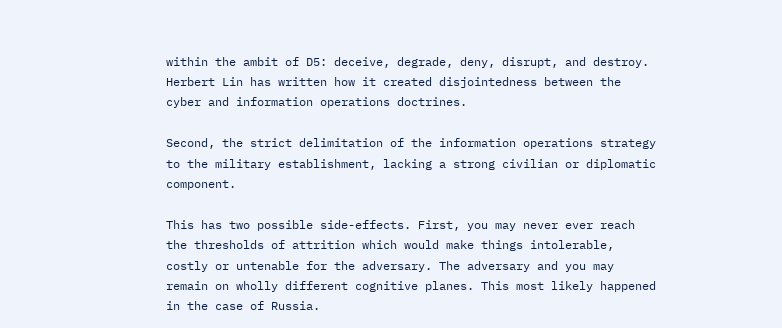within the ambit of D5: deceive, degrade, deny, disrupt, and destroy. Herbert Lin has written how it created disjointedness between the cyber and information operations doctrines.

Second, the strict delimitation of the information operations strategy to the military establishment, lacking a strong civilian or diplomatic component.

This has two possible side-effects. First, you may never ever reach the thresholds of attrition which would make things intolerable, costly or untenable for the adversary. The adversary and you may remain on wholly different cognitive planes. This most likely happened in the case of Russia.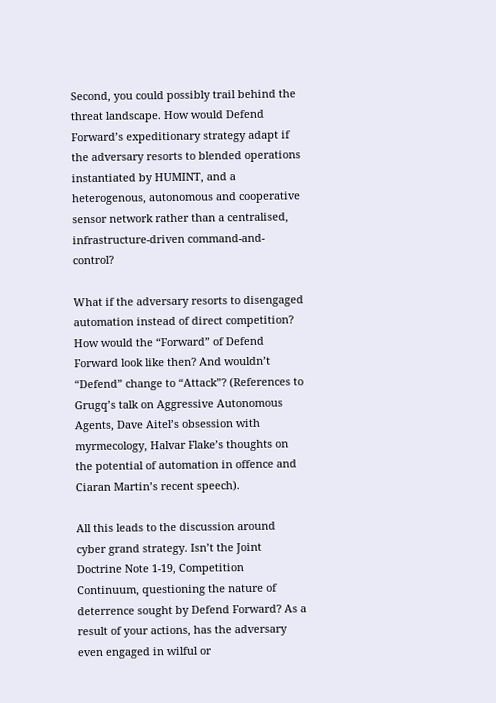Second, you could possibly trail behind the threat landscape. How would Defend Forward’s expeditionary strategy adapt if the adversary resorts to blended operations instantiated by HUMINT, and a heterogenous, autonomous and cooperative sensor network rather than a centralised, infrastructure-driven command-and-control?

What if the adversary resorts to disengaged automation instead of direct competition? How would the “Forward” of Defend Forward look like then? And wouldn’t “Defend” change to “Attack”? (References to Grugq’s talk on Aggressive Autonomous Agents, Dave Aitel’s obsession with myrmecology, Halvar Flake’s thoughts on the potential of automation in offence and Ciaran Martin’s recent speech).

All this leads to the discussion around cyber grand strategy. Isn’t the Joint Doctrine Note 1-19, Competition Continuum, questioning the nature of deterrence sought by Defend Forward? As a result of your actions, has the adversary even engaged in wilful or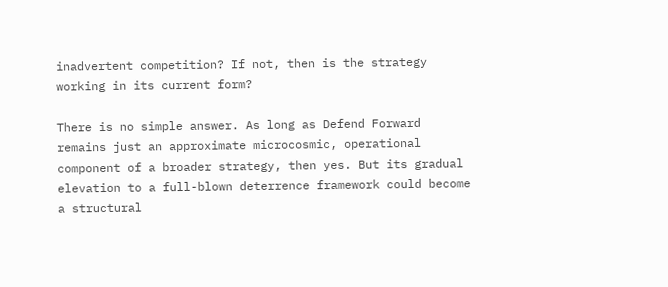inadvertent competition? If not, then is the strategy working in its current form?

There is no simple answer. As long as Defend Forward remains just an approximate microcosmic, operational component of a broader strategy, then yes. But its gradual elevation to a full-blown deterrence framework could become a structural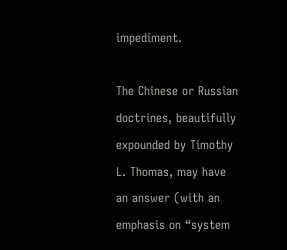impediment.

The Chinese or Russian doctrines, beautifully expounded by Timothy L. Thomas, may have an answer (with an emphasis on “system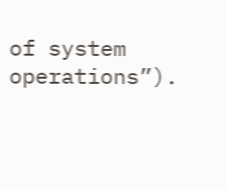of system operations”).